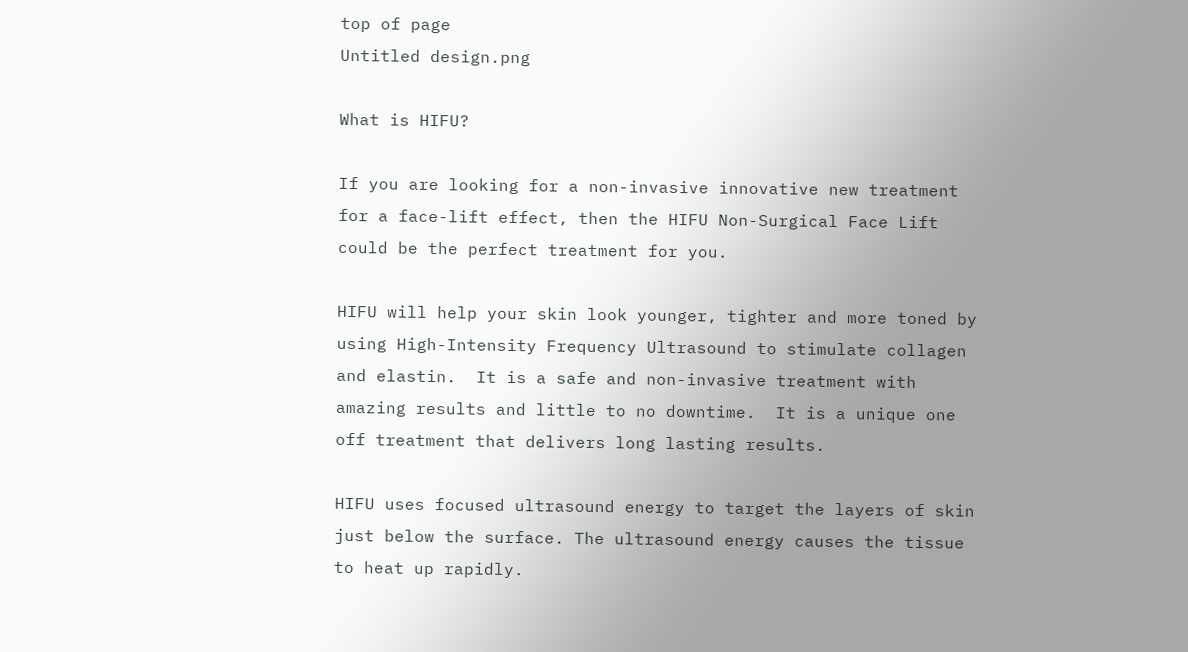top of page
Untitled design.png

What is HIFU?

If you are looking for a non-invasive innovative new treatment for a face-lift effect, then the HIFU Non-Surgical Face Lift could be the perfect treatment for you.

HIFU will help your skin look younger, tighter and more toned by using High-Intensity Frequency Ultrasound to stimulate collagen and elastin.  It is a safe and non-invasive treatment with amazing results and little to no downtime.  It is a unique one off treatment that delivers long lasting results.

HIFU uses focused ultrasound energy to target the layers of skin just below the surface. The ultrasound energy causes the tissue to heat up rapidly.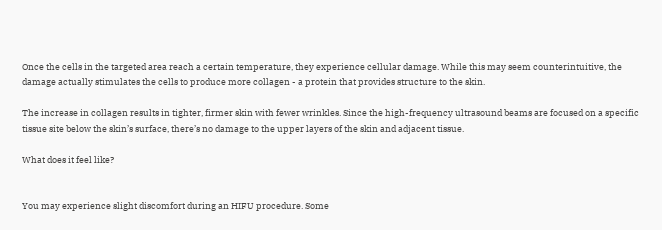Once the cells in the targeted area reach a certain temperature, they experience cellular damage. While this may seem counterintuitive, the damage actually stimulates the cells to produce more collagen - a protein that provides structure to the skin.

The increase in collagen results in tighter, firmer skin with fewer wrinkles. Since the high-frequency ultrasound beams are focused on a specific tissue site below the skin’s surface, there’s no damage to the upper layers of the skin and adjacent tissue.

What does it feel like?


You may experience slight discomfort during an HIFU procedure. Some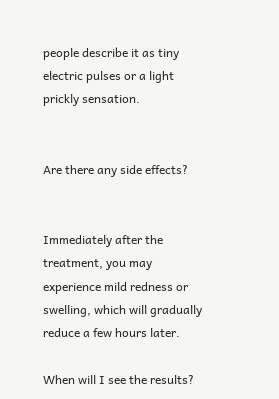people describe it as tiny electric pulses or a light prickly sensation.


Are there any side effects?


Immediately after the treatment, you may experience mild redness or swelling, which will gradually reduce a few hours later.

When will I see the results?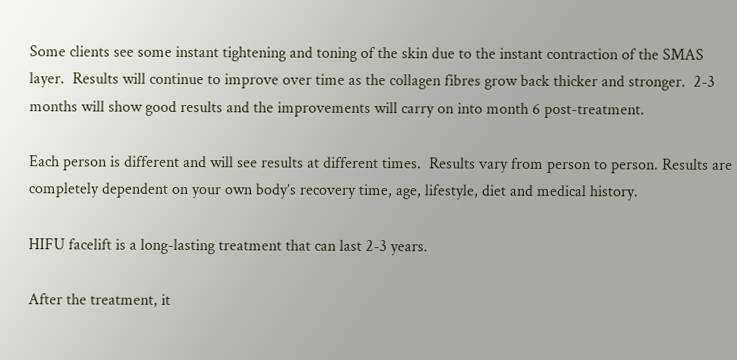Some clients see some instant tightening and toning of the skin due to the instant contraction of the SMAS layer.  Results will continue to improve over time as the collagen fibres grow back thicker and stronger.  2-3 months will show good results and the improvements will carry on into month 6 post-treatment.

Each person is different and will see results at different times.  Results vary from person to person. Results are completely dependent on your own body’s recovery time, age, lifestyle, diet and medical history.

HIFU facelift is a long-lasting treatment that can last 2-3 years.

After the treatment, it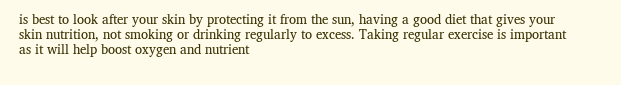is best to look after your skin by protecting it from the sun, having a good diet that gives your skin nutrition, not smoking or drinking regularly to excess. Taking regular exercise is important as it will help boost oxygen and nutrient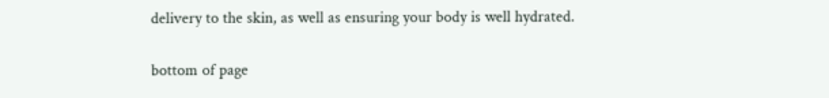delivery to the skin, as well as ensuring your body is well hydrated.

bottom of page